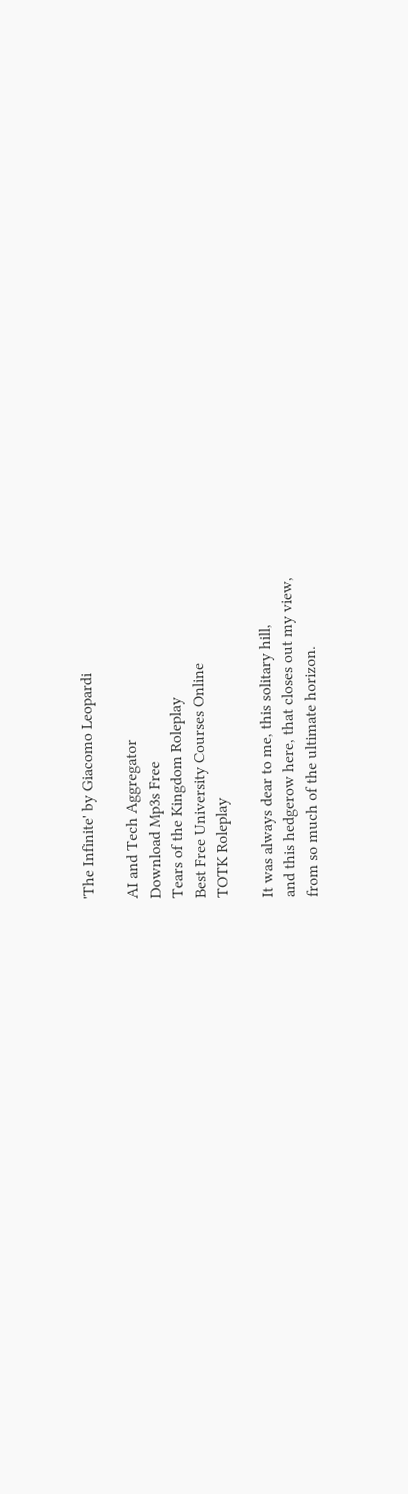'The Infinite' by Giacomo Leopardi

AI and Tech Aggregator
Download Mp3s Free
Tears of the Kingdom Roleplay
Best Free University Courses Online
TOTK Roleplay

It was always dear to me, this solitary hill,
and this hedgerow here, that closes out my view,
from so much of the ultimate horizon.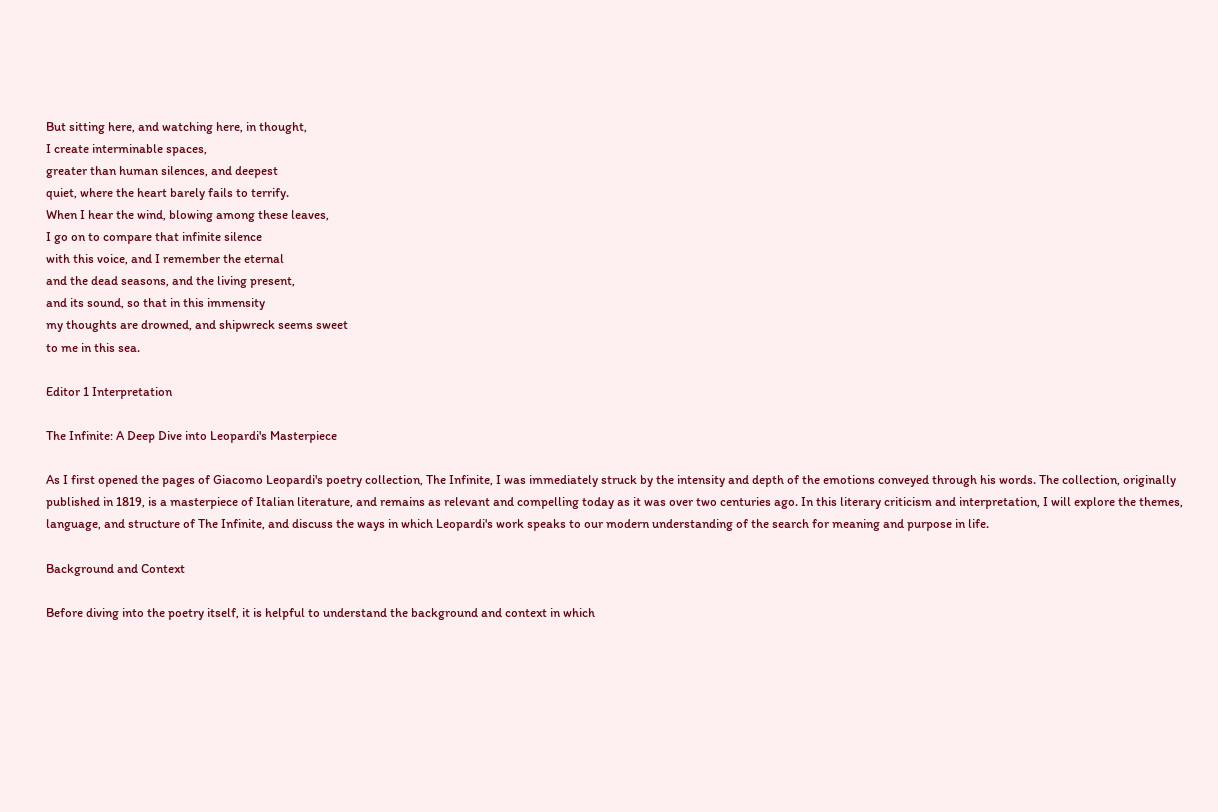But sitting here, and watching here, in thought,
I create interminable spaces,
greater than human silences, and deepest
quiet, where the heart barely fails to terrify.
When I hear the wind, blowing among these leaves,
I go on to compare that infinite silence
with this voice, and I remember the eternal
and the dead seasons, and the living present,
and its sound, so that in this immensity
my thoughts are drowned, and shipwreck seems sweet
to me in this sea.

Editor 1 Interpretation

The Infinite: A Deep Dive into Leopardi's Masterpiece

As I first opened the pages of Giacomo Leopardi's poetry collection, The Infinite, I was immediately struck by the intensity and depth of the emotions conveyed through his words. The collection, originally published in 1819, is a masterpiece of Italian literature, and remains as relevant and compelling today as it was over two centuries ago. In this literary criticism and interpretation, I will explore the themes, language, and structure of The Infinite, and discuss the ways in which Leopardi's work speaks to our modern understanding of the search for meaning and purpose in life.

Background and Context

Before diving into the poetry itself, it is helpful to understand the background and context in which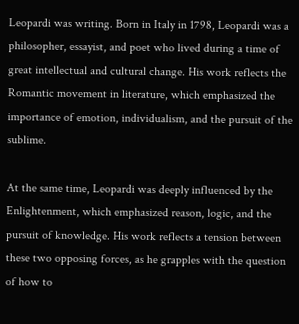Leopardi was writing. Born in Italy in 1798, Leopardi was a philosopher, essayist, and poet who lived during a time of great intellectual and cultural change. His work reflects the Romantic movement in literature, which emphasized the importance of emotion, individualism, and the pursuit of the sublime.

At the same time, Leopardi was deeply influenced by the Enlightenment, which emphasized reason, logic, and the pursuit of knowledge. His work reflects a tension between these two opposing forces, as he grapples with the question of how to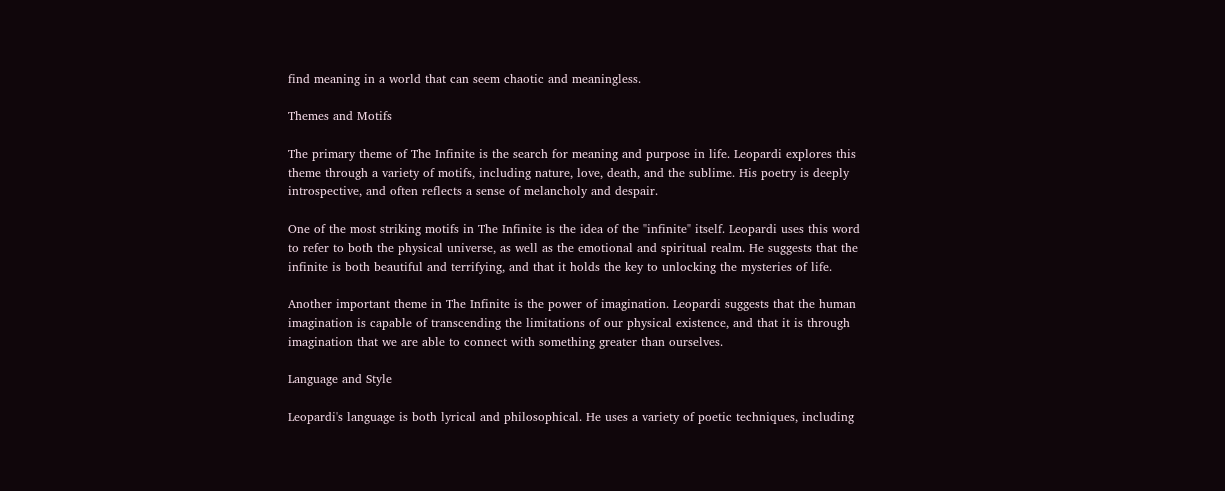find meaning in a world that can seem chaotic and meaningless.

Themes and Motifs

The primary theme of The Infinite is the search for meaning and purpose in life. Leopardi explores this theme through a variety of motifs, including nature, love, death, and the sublime. His poetry is deeply introspective, and often reflects a sense of melancholy and despair.

One of the most striking motifs in The Infinite is the idea of the "infinite" itself. Leopardi uses this word to refer to both the physical universe, as well as the emotional and spiritual realm. He suggests that the infinite is both beautiful and terrifying, and that it holds the key to unlocking the mysteries of life.

Another important theme in The Infinite is the power of imagination. Leopardi suggests that the human imagination is capable of transcending the limitations of our physical existence, and that it is through imagination that we are able to connect with something greater than ourselves.

Language and Style

Leopardi's language is both lyrical and philosophical. He uses a variety of poetic techniques, including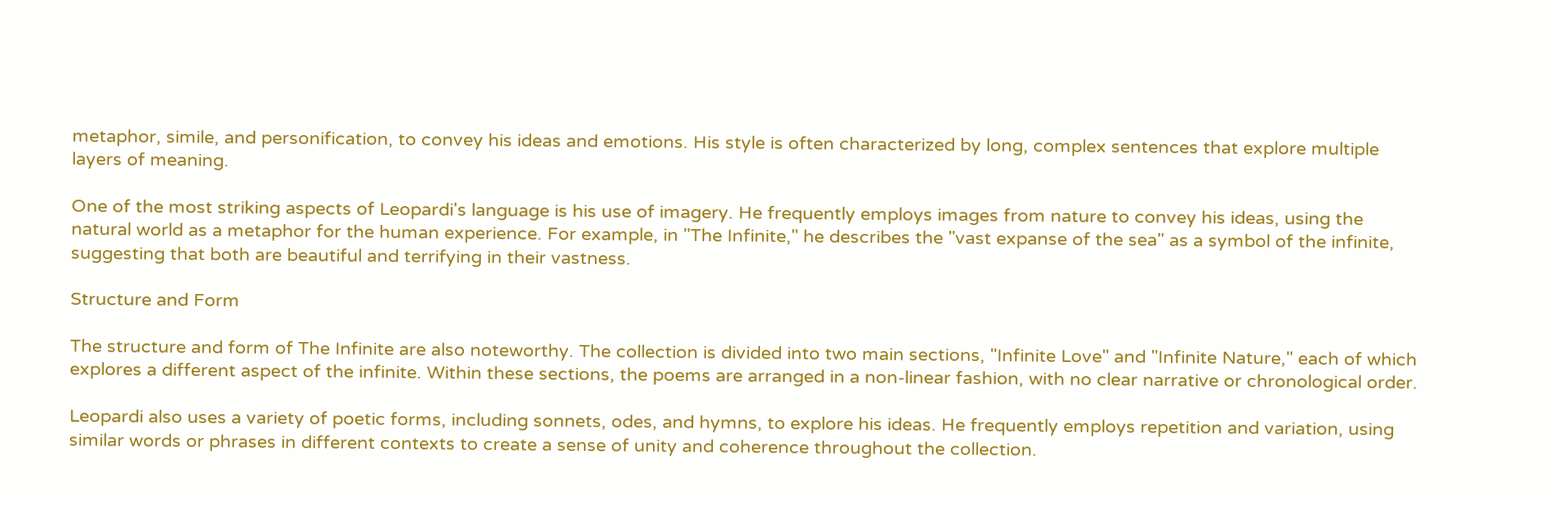metaphor, simile, and personification, to convey his ideas and emotions. His style is often characterized by long, complex sentences that explore multiple layers of meaning.

One of the most striking aspects of Leopardi's language is his use of imagery. He frequently employs images from nature to convey his ideas, using the natural world as a metaphor for the human experience. For example, in "The Infinite," he describes the "vast expanse of the sea" as a symbol of the infinite, suggesting that both are beautiful and terrifying in their vastness.

Structure and Form

The structure and form of The Infinite are also noteworthy. The collection is divided into two main sections, "Infinite Love" and "Infinite Nature," each of which explores a different aspect of the infinite. Within these sections, the poems are arranged in a non-linear fashion, with no clear narrative or chronological order.

Leopardi also uses a variety of poetic forms, including sonnets, odes, and hymns, to explore his ideas. He frequently employs repetition and variation, using similar words or phrases in different contexts to create a sense of unity and coherence throughout the collection.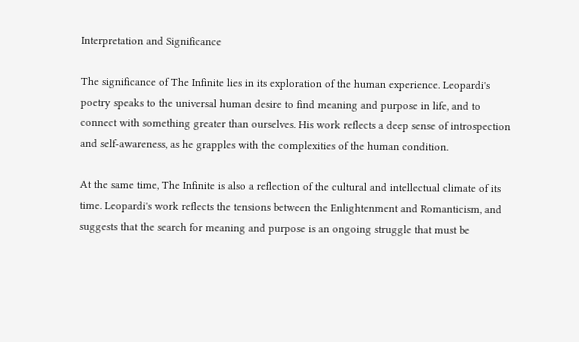Interpretation and Significance

The significance of The Infinite lies in its exploration of the human experience. Leopardi's poetry speaks to the universal human desire to find meaning and purpose in life, and to connect with something greater than ourselves. His work reflects a deep sense of introspection and self-awareness, as he grapples with the complexities of the human condition.

At the same time, The Infinite is also a reflection of the cultural and intellectual climate of its time. Leopardi's work reflects the tensions between the Enlightenment and Romanticism, and suggests that the search for meaning and purpose is an ongoing struggle that must be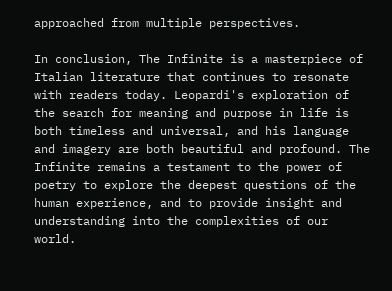approached from multiple perspectives.

In conclusion, The Infinite is a masterpiece of Italian literature that continues to resonate with readers today. Leopardi's exploration of the search for meaning and purpose in life is both timeless and universal, and his language and imagery are both beautiful and profound. The Infinite remains a testament to the power of poetry to explore the deepest questions of the human experience, and to provide insight and understanding into the complexities of our world.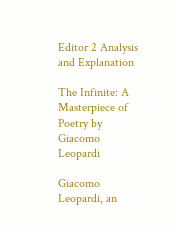Editor 2 Analysis and Explanation

The Infinite: A Masterpiece of Poetry by Giacomo Leopardi

Giacomo Leopardi, an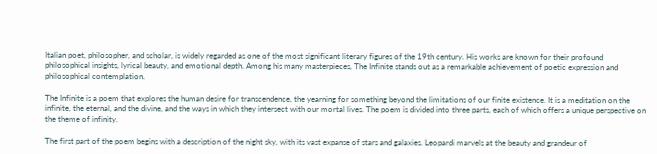Italian poet, philosopher, and scholar, is widely regarded as one of the most significant literary figures of the 19th century. His works are known for their profound philosophical insights, lyrical beauty, and emotional depth. Among his many masterpieces, The Infinite stands out as a remarkable achievement of poetic expression and philosophical contemplation.

The Infinite is a poem that explores the human desire for transcendence, the yearning for something beyond the limitations of our finite existence. It is a meditation on the infinite, the eternal, and the divine, and the ways in which they intersect with our mortal lives. The poem is divided into three parts, each of which offers a unique perspective on the theme of infinity.

The first part of the poem begins with a description of the night sky, with its vast expanse of stars and galaxies. Leopardi marvels at the beauty and grandeur of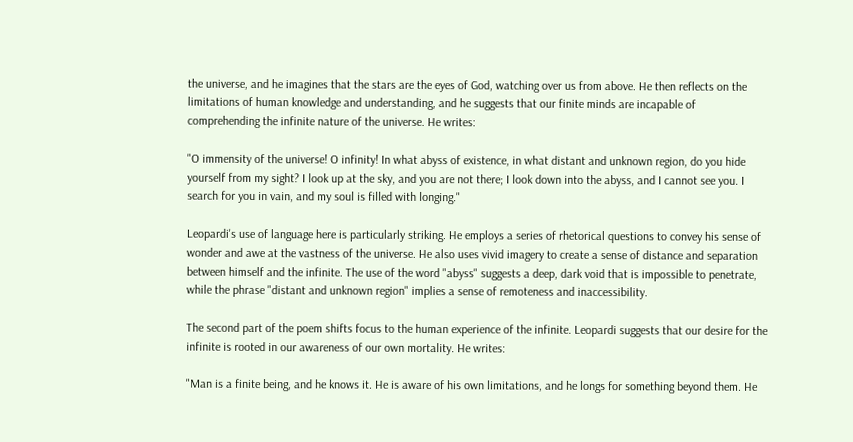the universe, and he imagines that the stars are the eyes of God, watching over us from above. He then reflects on the limitations of human knowledge and understanding, and he suggests that our finite minds are incapable of comprehending the infinite nature of the universe. He writes:

"O immensity of the universe! O infinity! In what abyss of existence, in what distant and unknown region, do you hide yourself from my sight? I look up at the sky, and you are not there; I look down into the abyss, and I cannot see you. I search for you in vain, and my soul is filled with longing."

Leopardi's use of language here is particularly striking. He employs a series of rhetorical questions to convey his sense of wonder and awe at the vastness of the universe. He also uses vivid imagery to create a sense of distance and separation between himself and the infinite. The use of the word "abyss" suggests a deep, dark void that is impossible to penetrate, while the phrase "distant and unknown region" implies a sense of remoteness and inaccessibility.

The second part of the poem shifts focus to the human experience of the infinite. Leopardi suggests that our desire for the infinite is rooted in our awareness of our own mortality. He writes:

"Man is a finite being, and he knows it. He is aware of his own limitations, and he longs for something beyond them. He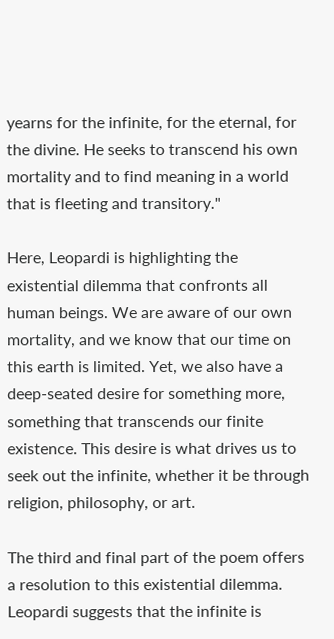yearns for the infinite, for the eternal, for the divine. He seeks to transcend his own mortality and to find meaning in a world that is fleeting and transitory."

Here, Leopardi is highlighting the existential dilemma that confronts all human beings. We are aware of our own mortality, and we know that our time on this earth is limited. Yet, we also have a deep-seated desire for something more, something that transcends our finite existence. This desire is what drives us to seek out the infinite, whether it be through religion, philosophy, or art.

The third and final part of the poem offers a resolution to this existential dilemma. Leopardi suggests that the infinite is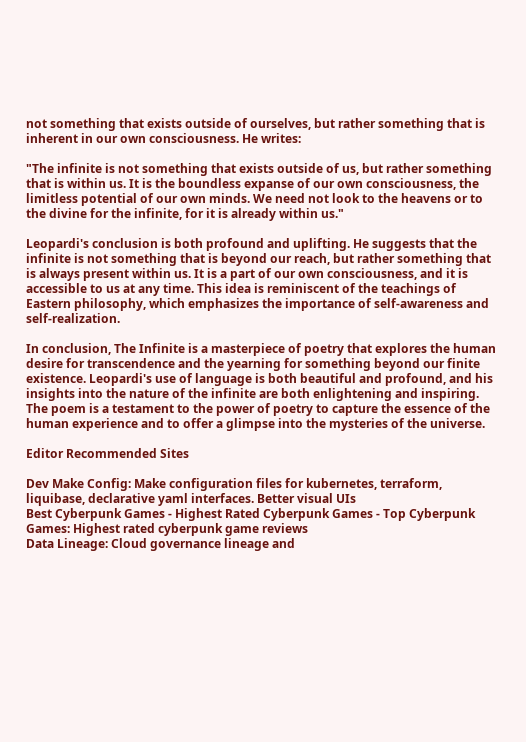not something that exists outside of ourselves, but rather something that is inherent in our own consciousness. He writes:

"The infinite is not something that exists outside of us, but rather something that is within us. It is the boundless expanse of our own consciousness, the limitless potential of our own minds. We need not look to the heavens or to the divine for the infinite, for it is already within us."

Leopardi's conclusion is both profound and uplifting. He suggests that the infinite is not something that is beyond our reach, but rather something that is always present within us. It is a part of our own consciousness, and it is accessible to us at any time. This idea is reminiscent of the teachings of Eastern philosophy, which emphasizes the importance of self-awareness and self-realization.

In conclusion, The Infinite is a masterpiece of poetry that explores the human desire for transcendence and the yearning for something beyond our finite existence. Leopardi's use of language is both beautiful and profound, and his insights into the nature of the infinite are both enlightening and inspiring. The poem is a testament to the power of poetry to capture the essence of the human experience and to offer a glimpse into the mysteries of the universe.

Editor Recommended Sites

Dev Make Config: Make configuration files for kubernetes, terraform, liquibase, declarative yaml interfaces. Better visual UIs
Best Cyberpunk Games - Highest Rated Cyberpunk Games - Top Cyberpunk Games: Highest rated cyberpunk game reviews
Data Lineage: Cloud governance lineage and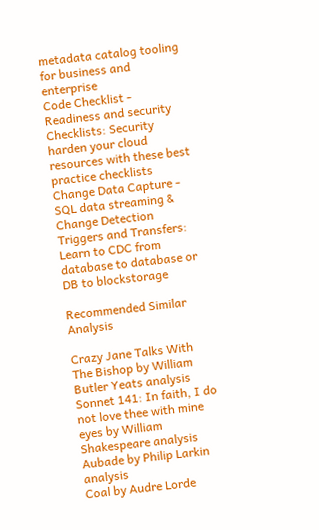metadata catalog tooling for business and enterprise
Code Checklist - Readiness and security Checklists: Security harden your cloud resources with these best practice checklists
Change Data Capture - SQL data streaming & Change Detection Triggers and Transfers: Learn to CDC from database to database or DB to blockstorage

Recommended Similar Analysis

Crazy Jane Talks With The Bishop by William Butler Yeats analysis
Sonnet 141: In faith, I do not love thee with mine eyes by William Shakespeare analysis
Aubade by Philip Larkin analysis
Coal by Audre Lorde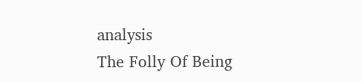analysis
The Folly Of Being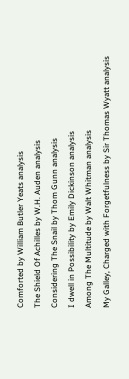Comforted by William Butler Yeats analysis
The Shield Of Achilles by W.H. Auden analysis
Considering The Snail by Thom Gunn analysis
I dwell in Possibility by Emily Dickinson analysis
Among The Multitude by Walt Whitman analysis
My Galley, Charged with Forgetfulness by Sir Thomas Wyatt analysis